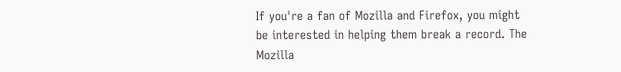If you're a fan of Mozilla and Firefox, you might be interested in helping them break a record. The Mozilla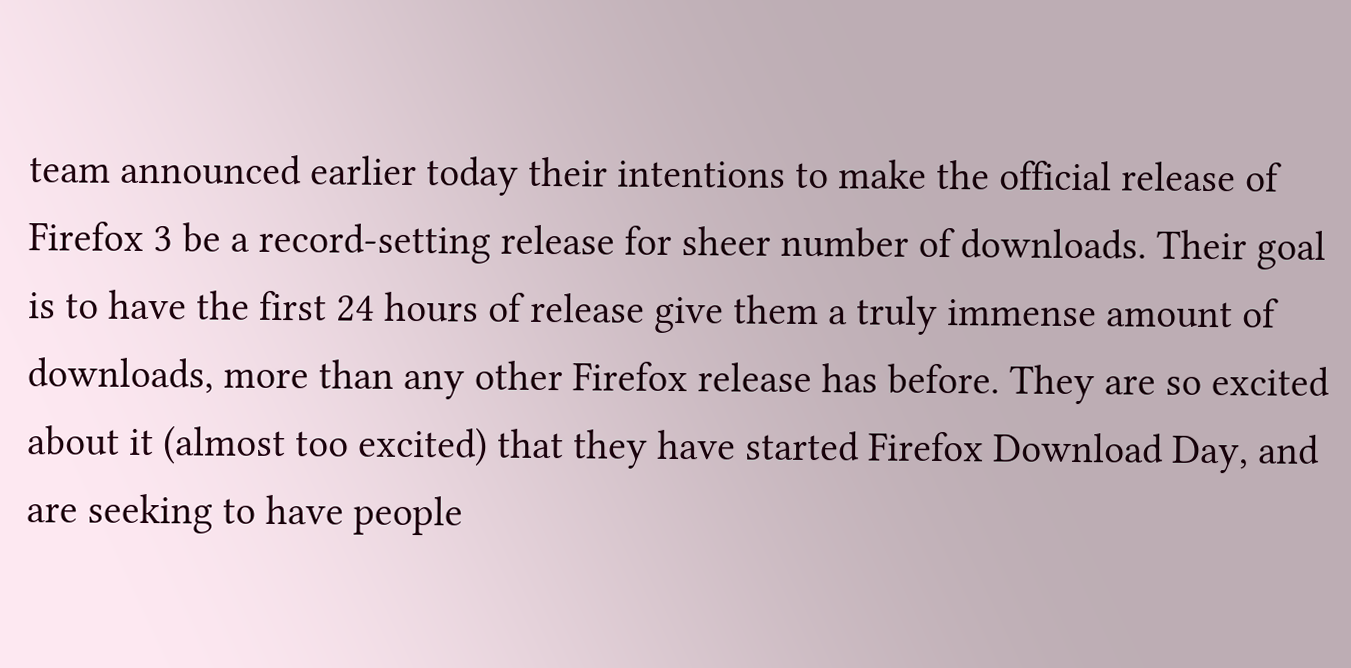team announced earlier today their intentions to make the official release of Firefox 3 be a record-setting release for sheer number of downloads. Their goal is to have the first 24 hours of release give them a truly immense amount of downloads, more than any other Firefox release has before. They are so excited about it (almost too excited) that they have started Firefox Download Day, and are seeking to have people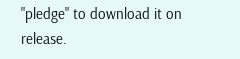"pledge" to download it on release.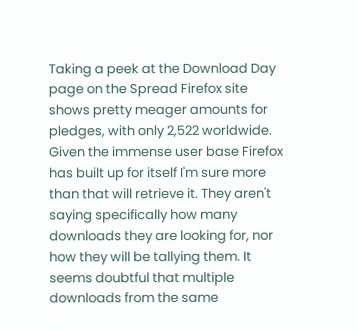Taking a peek at the Download Day page on the Spread Firefox site shows pretty meager amounts for pledges, with only 2,522 worldwide. Given the immense user base Firefox has built up for itself I'm sure more than that will retrieve it. They aren't saying specifically how many downloads they are looking for, nor how they will be tallying them. It seems doubtful that multiple downloads from the same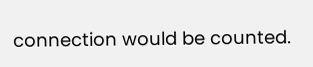connection would be counted.